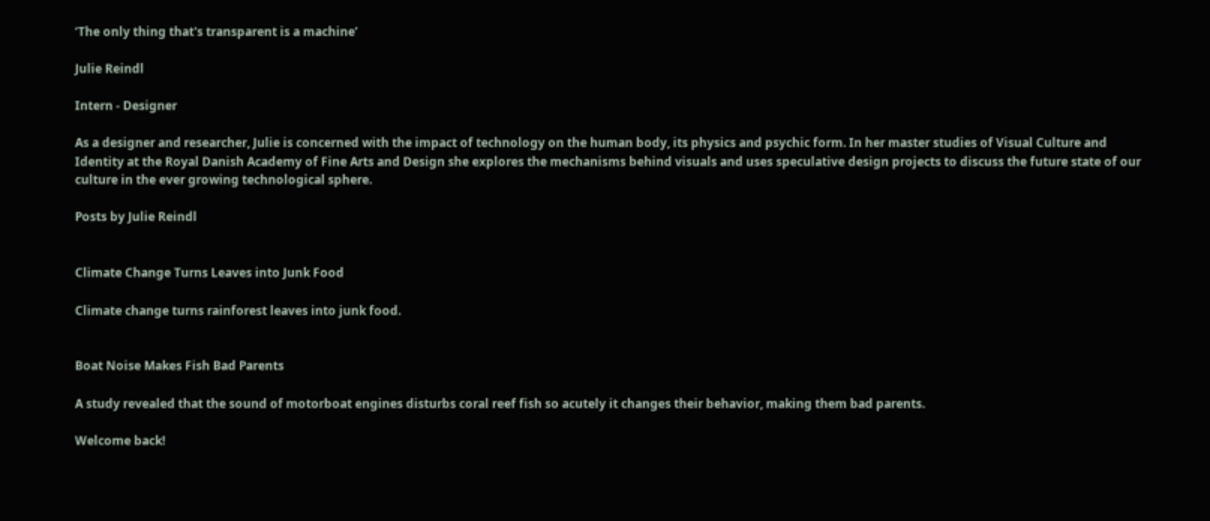‘The only thing that's transparent is a machine’

Julie Reindl

Intern - Designer

As a designer and researcher, Julie is concerned with the impact of technology on the human body, its physics and psychic form. In her master studies of Visual Culture and Identity at the Royal Danish Academy of Fine Arts and Design she explores the mechanisms behind visuals and uses speculative design projects to discuss the future state of our culture in the ever growing technological sphere.

Posts by Julie Reindl


Climate Change Turns Leaves into Junk Food

Climate change turns rainforest leaves into junk food.


Boat Noise Makes Fish Bad Parents

A study revealed that the sound of motorboat engines disturbs coral reef fish so acutely it changes their behavior, making them bad parents.

Welcome back!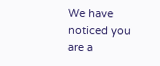We have noticed you are a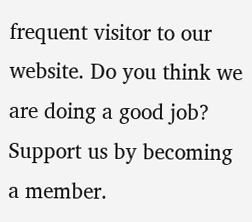frequent visitor to our website. Do you think we are doing a good job? Support us by becoming a member.